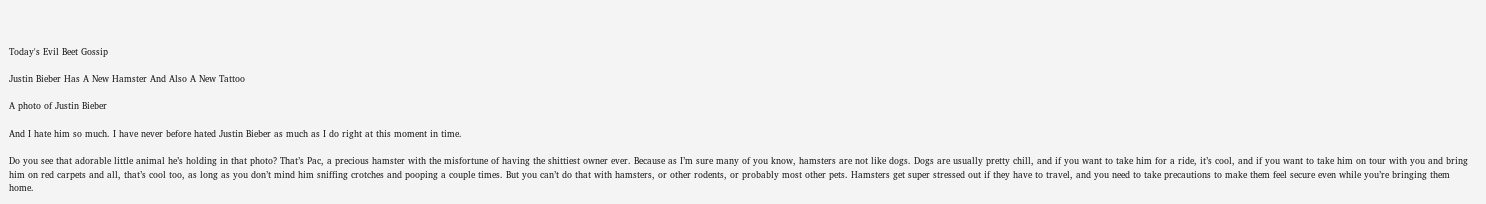Today's Evil Beet Gossip

Justin Bieber Has A New Hamster And Also A New Tattoo

A photo of Justin Bieber

And I hate him so much. I have never before hated Justin Bieber as much as I do right at this moment in time.

Do you see that adorable little animal he’s holding in that photo? That’s Pac, a precious hamster with the misfortune of having the shittiest owner ever. Because as I’m sure many of you know, hamsters are not like dogs. Dogs are usually pretty chill, and if you want to take him for a ride, it’s cool, and if you want to take him on tour with you and bring him on red carpets and all, that’s cool too, as long as you don’t mind him sniffing crotches and pooping a couple times. But you can’t do that with hamsters, or other rodents, or probably most other pets. Hamsters get super stressed out if they have to travel, and you need to take precautions to make them feel secure even while you’re bringing them home.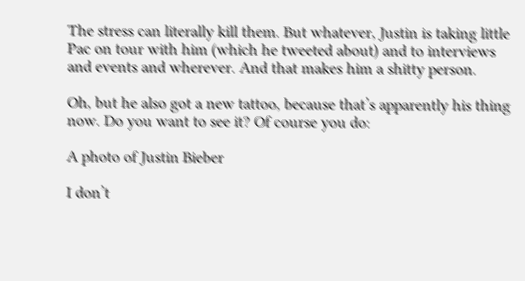The stress can literally kill them. But whatever, Justin is taking little Pac on tour with him (which he tweeted about) and to interviews and events and wherever. And that makes him a shitty person.

Oh, but he also got a new tattoo, because that’s apparently his thing now. Do you want to see it? Of course you do:

A photo of Justin Bieber

I don’t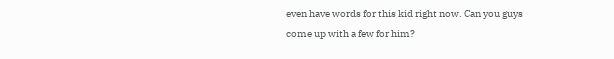even have words for this kid right now. Can you guys come up with a few for him?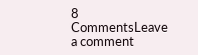8 CommentsLeave a comment